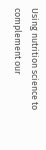Using nutrition science to complement our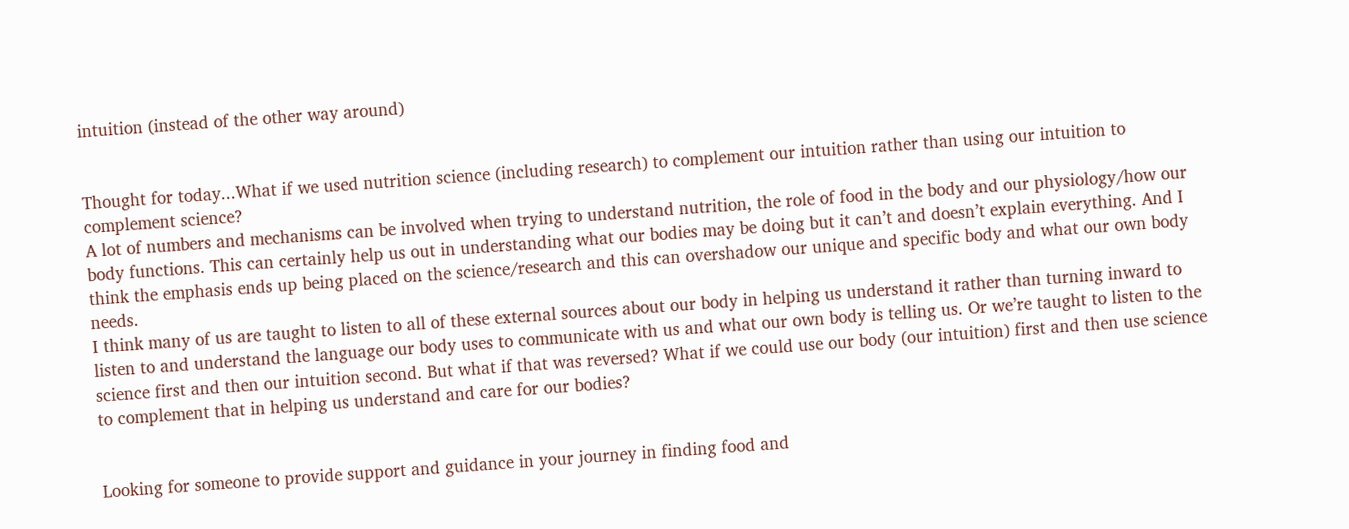intuition (instead of the other way around)


Thought for today...What if we used nutrition science (including research) to complement our intuition rather than using our intuition to complement science?
A lot of numbers and mechanisms can be involved when trying to understand nutrition, the role of food in the body and our physiology/how our body functions. This can certainly help us out in understanding what our bodies may be doing but it can’t and doesn’t explain everything. And I think the emphasis ends up being placed on the science/research and this can overshadow our unique and specific body and what our own body needs.
I think many of us are taught to listen to all of these external sources about our body in helping us understand it rather than turning inward to listen to and understand the language our body uses to communicate with us and what our own body is telling us. Or we’re taught to listen to the science first and then our intuition second. But what if that was reversed? What if we could use our body (our intuition) first and then use science to complement that in helping us understand and care for our bodies?


Looking for someone to provide support and guidance in your journey in finding food and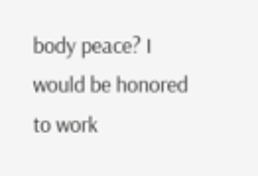body peace? I would be honored to work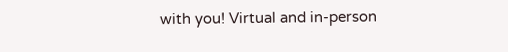with you! Virtual and in-person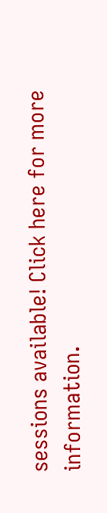sessions available! Click here for more information.